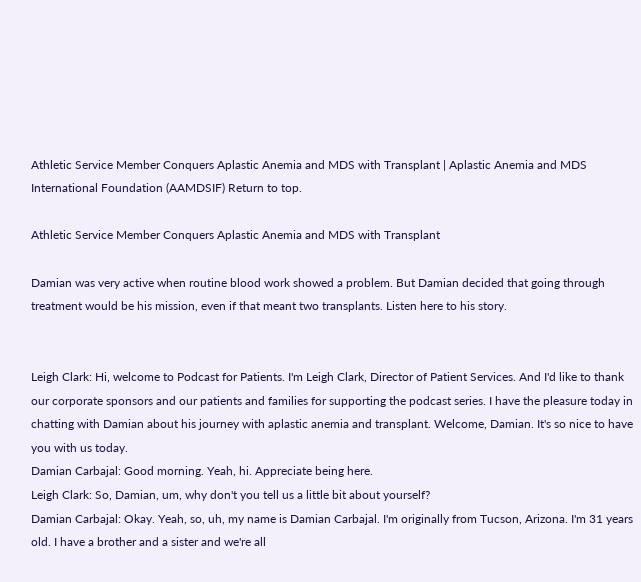Athletic Service Member Conquers Aplastic Anemia and MDS with Transplant | Aplastic Anemia and MDS International Foundation (AAMDSIF) Return to top.

Athletic Service Member Conquers Aplastic Anemia and MDS with Transplant

Damian was very active when routine blood work showed a problem. But Damian decided that going through treatment would be his mission, even if that meant two transplants. Listen here to his story.


Leigh Clark: Hi, welcome to Podcast for Patients. I'm Leigh Clark, Director of Patient Services. And I'd like to thank our corporate sponsors and our patients and families for supporting the podcast series. I have the pleasure today in chatting with Damian about his journey with aplastic anemia and transplant. Welcome, Damian. It's so nice to have you with us today.
Damian Carbajal: Good morning. Yeah, hi. Appreciate being here.
Leigh Clark: So, Damian, um, why don't you tell us a little bit about yourself?
Damian Carbajal: Okay. Yeah, so, uh, my name is Damian Carbajal. I'm originally from Tucson, Arizona. I'm 31 years old. I have a brother and a sister and we're all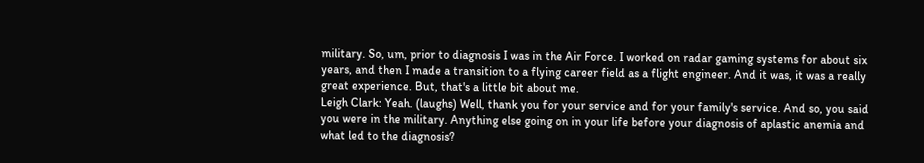military. So, um, prior to diagnosis I was in the Air Force. I worked on radar gaming systems for about six years, and then I made a transition to a flying career field as a flight engineer. And it was, it was a really great experience. But, that's a little bit about me.
Leigh Clark: Yeah. (laughs) Well, thank you for your service and for your family's service. And so, you said you were in the military. Anything else going on in your life before your diagnosis of aplastic anemia and what led to the diagnosis?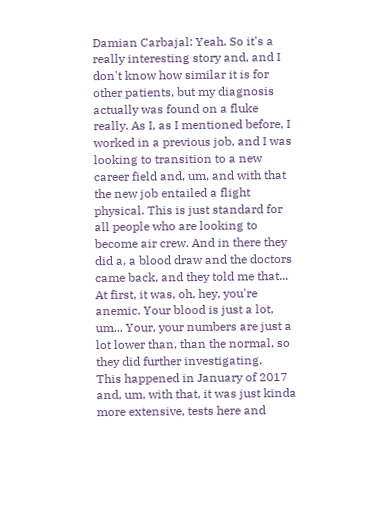Damian Carbajal: Yeah. So it's a really interesting story and, and I don't know how similar it is for other patients, but my diagnosis actually was found on a fluke really. As I, as I mentioned before, I worked in a previous job, and I was looking to transition to a new career field and, um, and with that the new job entailed a flight physical. This is just standard for all people who are looking to become air crew. And in there they did a, a blood draw and the doctors came back, and they told me that... At first, it was, oh, hey, you're anemic. Your blood is just a lot, um... Your, your numbers are just a lot lower than, than the normal, so they did further investigating.
This happened in January of 2017 and, um, with that, it was just kinda more extensive, tests here and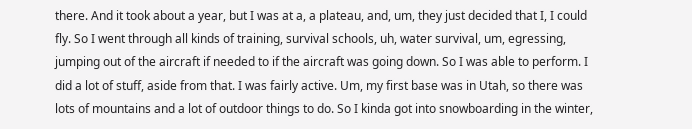there. And it took about a year, but I was at a, a plateau, and, um, they just decided that I, I could fly. So I went through all kinds of training, survival schools, uh, water survival, um, egressing, jumping out of the aircraft if needed to if the aircraft was going down. So I was able to perform. I did a lot of stuff, aside from that. I was fairly active. Um, my first base was in Utah, so there was lots of mountains and a lot of outdoor things to do. So I kinda got into snowboarding in the winter,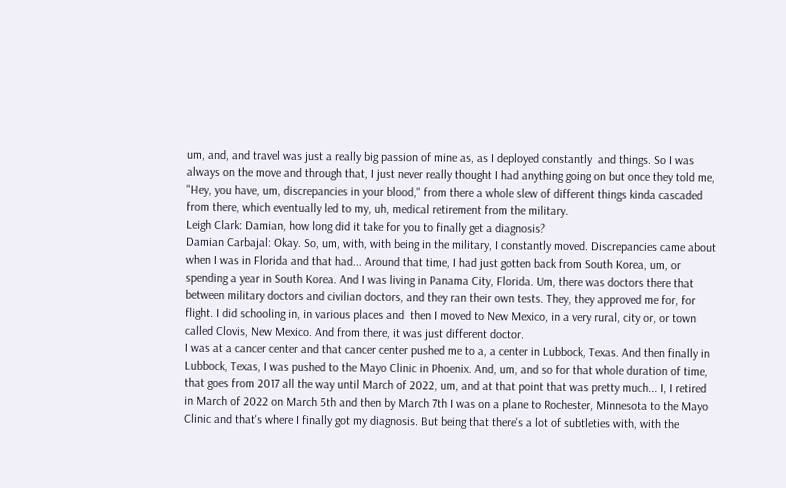um, and, and travel was just a really big passion of mine as, as I deployed constantly  and things. So I was always on the move and through that, I just never really thought I had anything going on but once they told me, "Hey, you have, um, discrepancies in your blood," from there a whole slew of different things kinda cascaded from there, which eventually led to my, uh, medical retirement from the military.
Leigh Clark: Damian, how long did it take for you to finally get a diagnosis?
Damian Carbajal: Okay. So, um, with, with being in the military, I constantly moved. Discrepancies came about when I was in Florida and that had... Around that time, I had just gotten back from South Korea, um, or spending a year in South Korea. And I was living in Panama City, Florida. Um, there was doctors there that between military doctors and civilian doctors, and they ran their own tests. They, they approved me for, for flight. I did schooling in, in various places and  then I moved to New Mexico, in a very rural, city or, or town called Clovis, New Mexico. And from there, it was just different doctor.
I was at a cancer center and that cancer center pushed me to a, a center in Lubbock, Texas. And then finally in Lubbock, Texas, I was pushed to the Mayo Clinic in Phoenix. And, um, and so for that whole duration of time, that goes from 2017 all the way until March of 2022, um, and at that point that was pretty much... I, I retired in March of 2022 on March 5th and then by March 7th I was on a plane to Rochester, Minnesota to the Mayo Clinic and that's where I finally got my diagnosis. But being that there's a lot of subtleties with, with the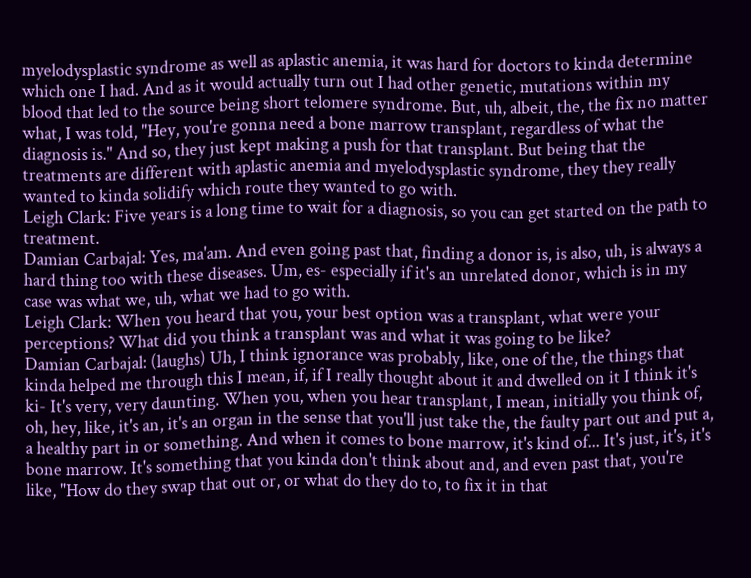myelodysplastic syndrome as well as aplastic anemia, it was hard for doctors to kinda determine which one I had. And as it would actually turn out I had other genetic, mutations within my blood that led to the source being short telomere syndrome. But, uh, albeit, the, the fix no matter what, I was told, "Hey, you're gonna need a bone marrow transplant, regardless of what the diagnosis is." And so, they just kept making a push for that transplant. But being that the treatments are different with aplastic anemia and myelodysplastic syndrome, they they really wanted to kinda solidify which route they wanted to go with.
Leigh Clark: Five years is a long time to wait for a diagnosis, so you can get started on the path to treatment.
Damian Carbajal: Yes, ma'am. And even going past that, finding a donor is, is also, uh, is always a hard thing too with these diseases. Um, es- especially if it's an unrelated donor, which is in my case was what we, uh, what we had to go with.
Leigh Clark: When you heard that you, your best option was a transplant, what were your perceptions? What did you think a transplant was and what it was going to be like?
Damian Carbajal: (laughs) Uh, I think ignorance was probably, like, one of the, the things that kinda helped me through this I mean, if, if I really thought about it and dwelled on it I think it's ki- It's very, very daunting. When you, when you hear transplant, I mean, initially you think of, oh, hey, like, it's an, it's an organ in the sense that you'll just take the, the faulty part out and put a, a healthy part in or something. And when it comes to bone marrow, it's kind of... It's just, it's, it's bone marrow. It's something that you kinda don't think about and, and even past that, you're like, "How do they swap that out or, or what do they do to, to fix it in that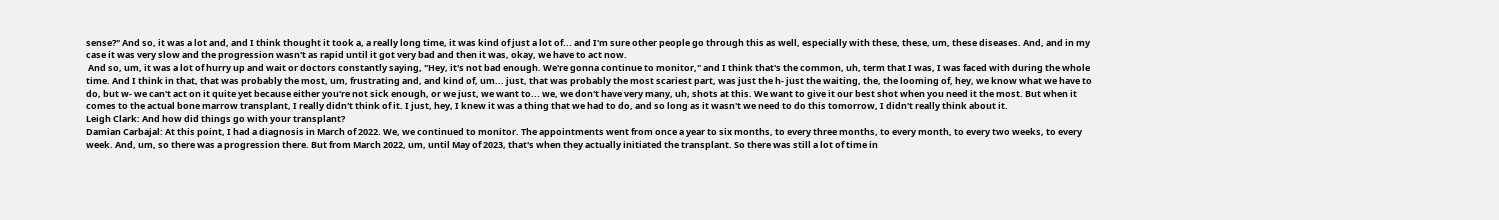sense?" And so, it was a lot and, and I think thought it took a, a really long time, it was kind of just a lot of... and I'm sure other people go through this as well, especially with these, these, um, these diseases. And, and in my case it was very slow and the progression wasn't as rapid until it got very bad and then it was, okay, we have to act now.
 And so, um, it was a lot of hurry up and wait or doctors constantly saying, "Hey, it's not bad enough. We're gonna continue to monitor," and I think that's the common, uh, term that I was, I was faced with during the whole time. And I think in that, that was probably the most, um, frustrating and, and kind of, um... just, that was probably the most scariest part, was just the h- just the waiting, the, the looming of, hey, we know what we have to do, but w- we can't act on it quite yet because either you're not sick enough, or we just, we want to... we, we don't have very many, uh, shots at this. We want to give it our best shot when you need it the most. But when it comes to the actual bone marrow transplant, I really didn't think of it. I just, hey, I knew it was a thing that we had to do, and so long as it wasn't we need to do this tomorrow, I didn't really think about it.
Leigh Clark: And how did things go with your transplant?
Damian Carbajal: At this point, I had a diagnosis in March of 2022. We, we continued to monitor. The appointments went from once a year to six months, to every three months, to every month, to every two weeks, to every week. And, um, so there was a progression there. But from March 2022, um, until May of 2023, that's when they actually initiated the transplant. So there was still a lot of time in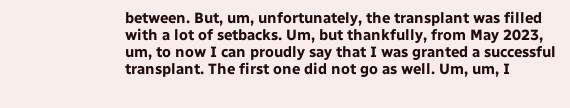between. But, um, unfortunately, the transplant was filled with a lot of setbacks. Um, but thankfully, from May 2023, um, to now I can proudly say that I was granted a successful transplant. The first one did not go as well. Um, um, I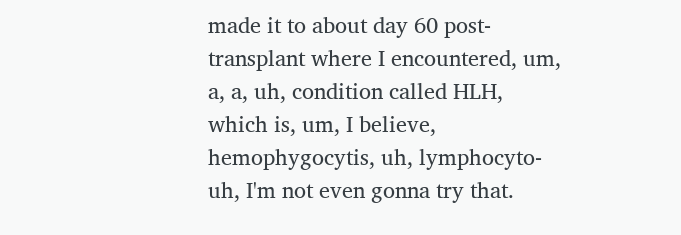made it to about day 60 post-transplant where I encountered, um, a, a, uh, condition called HLH, which is, um, I believe, hemophygocytis, uh, lymphocyto- uh, I'm not even gonna try that.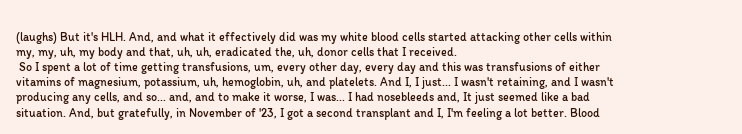(laughs) But it's HLH. And, and what it effectively did was my white blood cells started attacking other cells within my, my, uh, my body and that, uh, uh, eradicated the, uh, donor cells that I received.
 So I spent a lot of time getting transfusions, um, every other day, every day and this was transfusions of either vitamins of magnesium, potassium, uh, hemoglobin, uh, and platelets. And I, I just... I wasn't retaining, and I wasn't producing any cells, and so... and, and to make it worse, I was... I had nosebleeds and, It just seemed like a bad situation. And, but gratefully, in November of '23, I got a second transplant and I, I'm feeling a lot better. Blood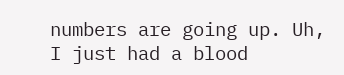numbers are going up. Uh, I just had a blood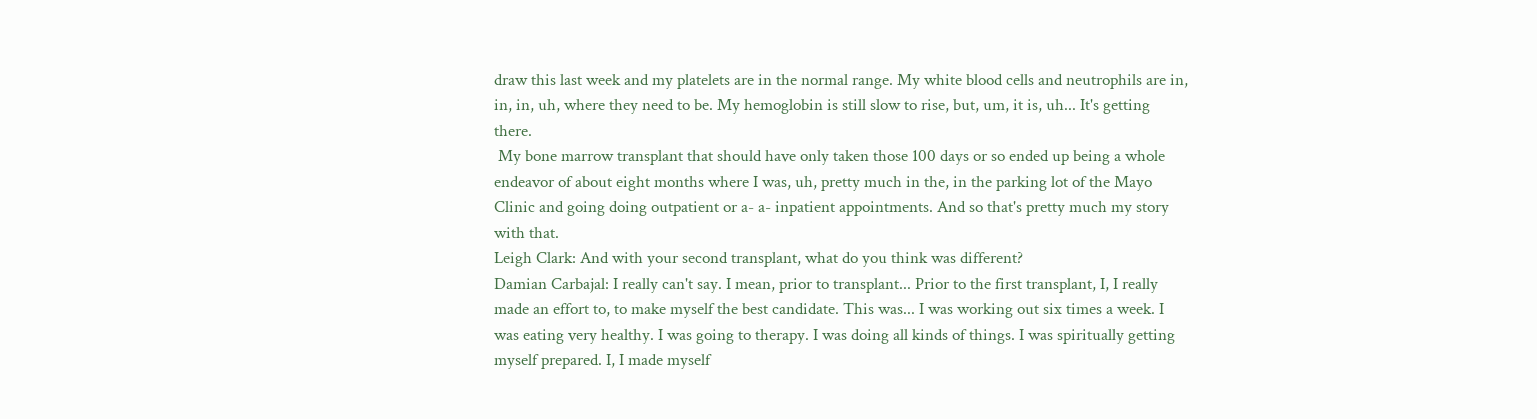draw this last week and my platelets are in the normal range. My white blood cells and neutrophils are in, in, in, uh, where they need to be. My hemoglobin is still slow to rise, but, um, it is, uh... It's getting there.
 My bone marrow transplant that should have only taken those 100 days or so ended up being a whole endeavor of about eight months where I was, uh, pretty much in the, in the parking lot of the Mayo Clinic and going doing outpatient or a- a- inpatient appointments. And so that's pretty much my story with that.
Leigh Clark: And with your second transplant, what do you think was different?
Damian Carbajal: I really can't say. I mean, prior to transplant... Prior to the first transplant, I, I really made an effort to, to make myself the best candidate. This was... I was working out six times a week. I was eating very healthy. I was going to therapy. I was doing all kinds of things. I was spiritually getting myself prepared. I, I made myself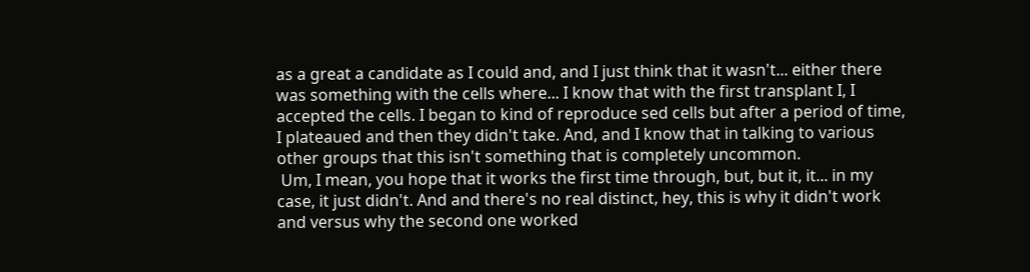as a great a candidate as I could and, and I just think that it wasn't... either there was something with the cells where... I know that with the first transplant I, I accepted the cells. I began to kind of reproduce sed cells but after a period of time, I plateaued and then they didn't take. And, and I know that in talking to various other groups that this isn't something that is completely uncommon.
 Um, I mean, you hope that it works the first time through, but, but it, it... in my case, it just didn't. And and there's no real distinct, hey, this is why it didn't work and versus why the second one worked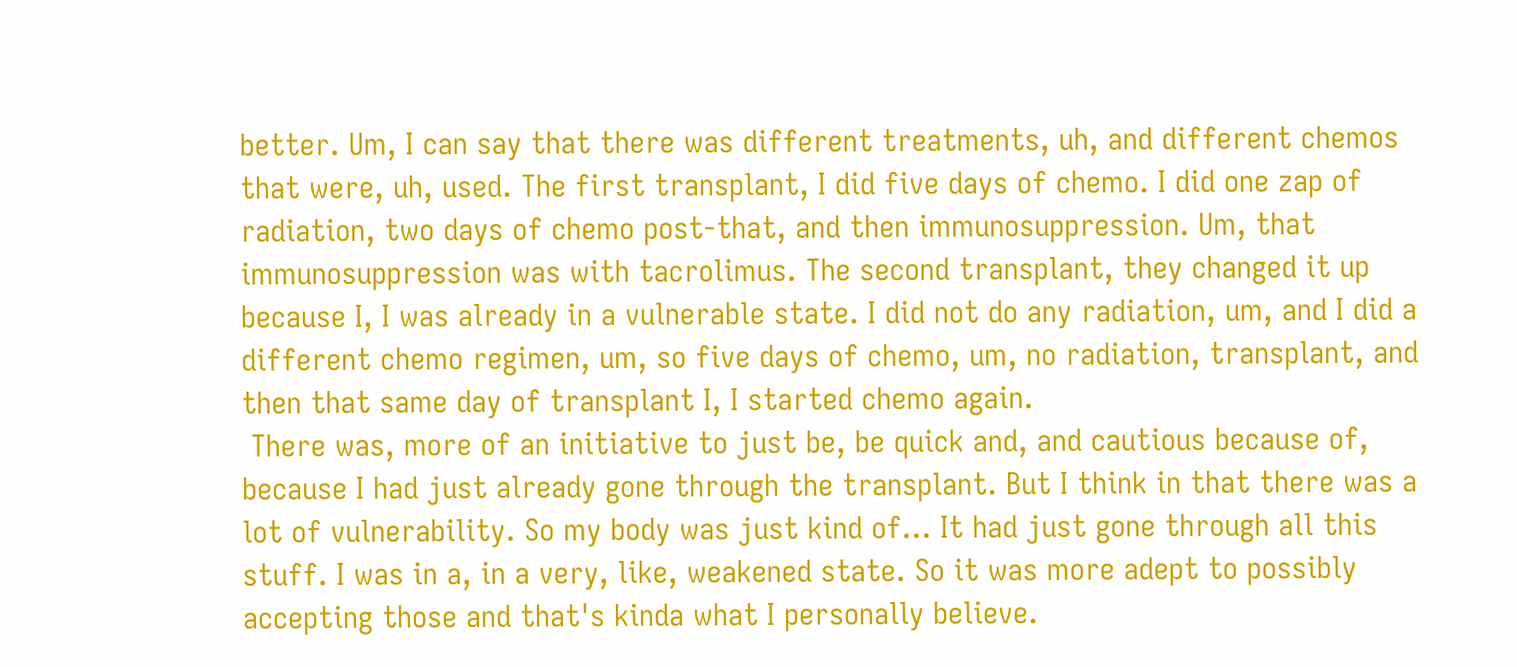better. Um, I can say that there was different treatments, uh, and different chemos that were, uh, used. The first transplant, I did five days of chemo. I did one zap of radiation, two days of chemo post-that, and then immunosuppression. Um, that immunosuppression was with tacrolimus. The second transplant, they changed it up because I, I was already in a vulnerable state. I did not do any radiation, um, and I did a different chemo regimen, um, so five days of chemo, um, no radiation, transplant, and then that same day of transplant I, I started chemo again.
 There was, more of an initiative to just be, be quick and, and cautious because of, because I had just already gone through the transplant. But I think in that there was a lot of vulnerability. So my body was just kind of... It had just gone through all this stuff. I was in a, in a very, like, weakened state. So it was more adept to possibly accepting those and that's kinda what I personally believe.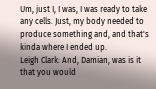Um, just I, I was, I was ready to take any cells. Just, my body needed to produce something and, and that's kinda where I ended up.
Leigh Clark: And, Damian, was is it that you would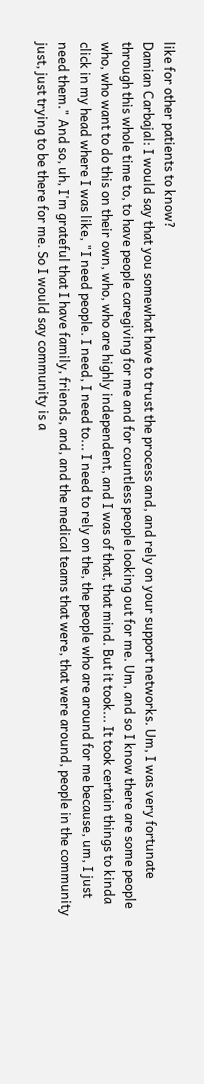like for other patients to know?
Damian Carbajal: I would say that you somewhat have to trust the process and, and rely on your support networks. Um, I was very fortunate through this whole time to, to have people caregiving for me and for countless people looking out for me. Um, and so I know there are some people who, who want to do this on their own, who, who are highly independent, and I was of that, that mind. But it took... It took certain things to kinda click in my head where I was like, "I need people. I need, I need to... I need to rely on the, the people who are around for me because, um, I just need them." And so, uh, I'm grateful that I have family, friends, and, and the medical teams that were, that were around, people in the community just, just trying to be there for me. So I would say community is a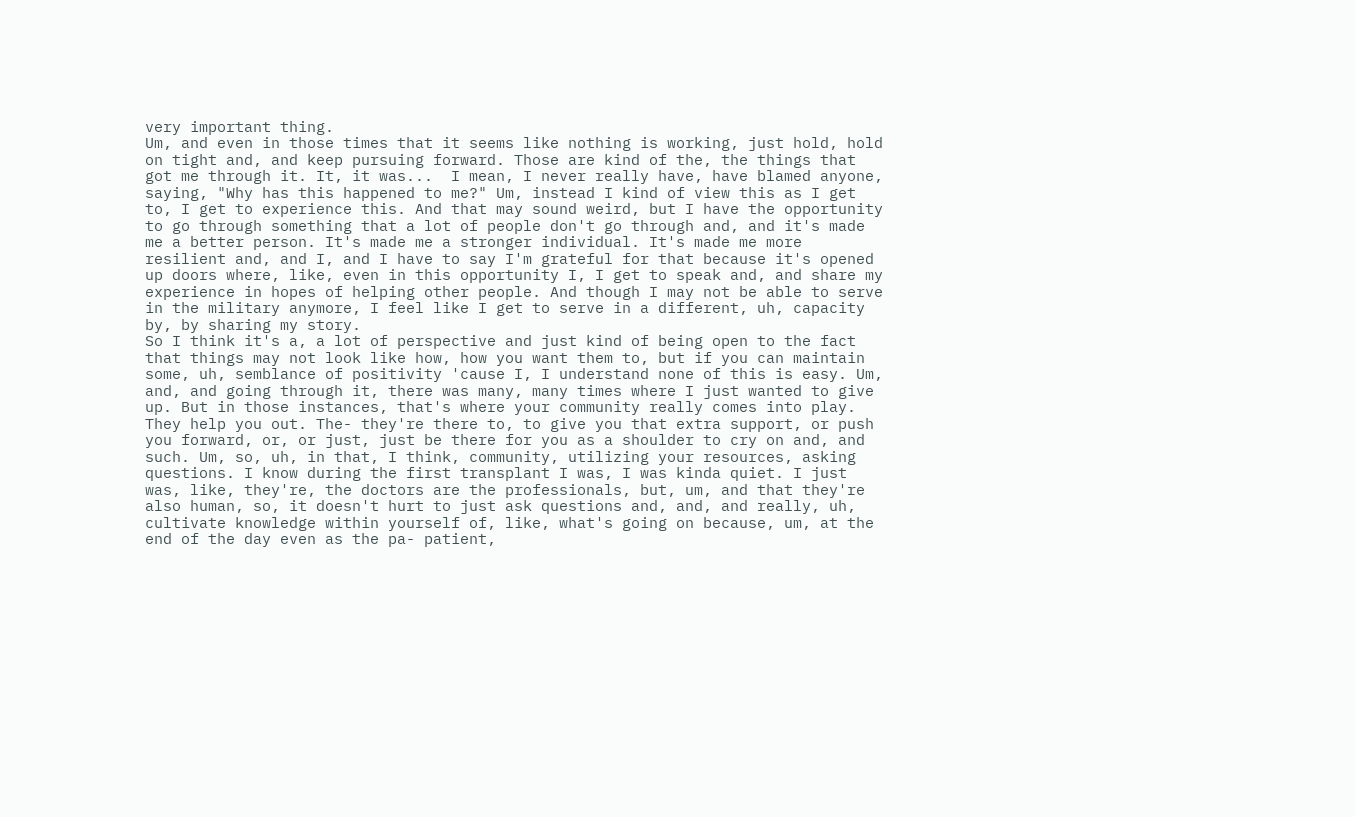very important thing.
Um, and even in those times that it seems like nothing is working, just hold, hold on tight and, and keep pursuing forward. Those are kind of the, the things that got me through it. It, it was...  I mean, I never really have, have blamed anyone, saying, "Why has this happened to me?" Um, instead I kind of view this as I get to, I get to experience this. And that may sound weird, but I have the opportunity to go through something that a lot of people don't go through and, and it's made me a better person. It's made me a stronger individual. It's made me more resilient and, and I, and I have to say I'm grateful for that because it's opened up doors where, like, even in this opportunity I, I get to speak and, and share my experience in hopes of helping other people. And though I may not be able to serve in the military anymore, I feel like I get to serve in a different, uh, capacity by, by sharing my story.
So I think it's a, a lot of perspective and just kind of being open to the fact that things may not look like how, how you want them to, but if you can maintain some, uh, semblance of positivity 'cause I, I understand none of this is easy. Um, and, and going through it, there was many, many times where I just wanted to give up. But in those instances, that's where your community really comes into play. They help you out. The- they're there to, to give you that extra support, or push you forward, or, or just, just be there for you as a shoulder to cry on and, and such. Um, so, uh, in that, I think, community, utilizing your resources, asking questions. I know during the first transplant I was, I was kinda quiet. I just was, like, they're, the doctors are the professionals, but, um, and that they're also human, so, it doesn't hurt to just ask questions and, and, and really, uh, cultivate knowledge within yourself of, like, what's going on because, um, at the end of the day even as the pa- patient,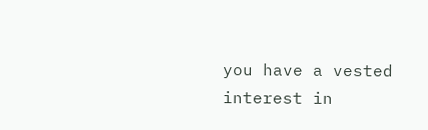you have a vested interest in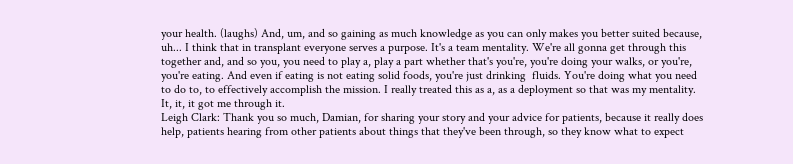your health. (laughs) And, um, and so gaining as much knowledge as you can only makes you better suited because, uh... I think that in transplant everyone serves a purpose. It's a team mentality. We're all gonna get through this together and, and so you, you need to play a, play a part whether that's you're, you're doing your walks, or you're, you're eating. And even if eating is not eating solid foods, you're just drinking  fluids. You're doing what you need to do to, to effectively accomplish the mission. I really treated this as a, as a deployment so that was my mentality. It, it, it got me through it.
Leigh Clark: Thank you so much, Damian, for sharing your story and your advice for patients, because it really does help, patients hearing from other patients about things that they've been through, so they know what to expect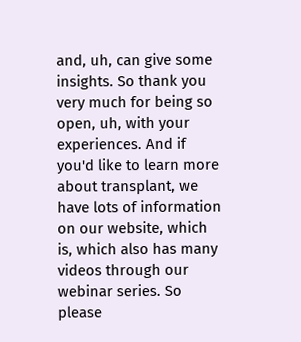and, uh, can give some insights. So thank you very much for being so open, uh, with your experiences. And if you'd like to learn more about transplant, we have lots of information on our website, which is, which also has many videos through our webinar series. So please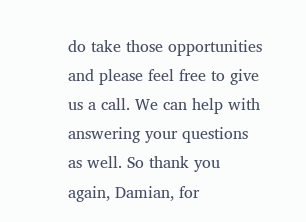do take those opportunities and please feel free to give us a call. We can help with answering your questions as well. So thank you again, Damian, for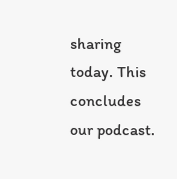sharing today. This concludes our podcast.